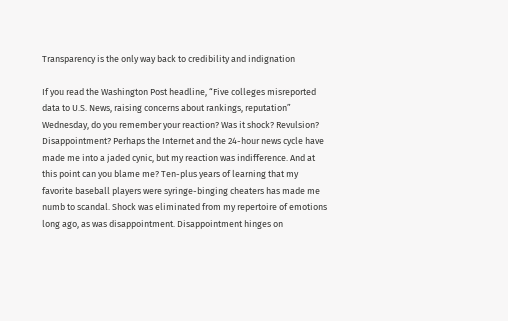Transparency is the only way back to credibility and indignation

If you read the Washington Post headline, “Five colleges misreported data to U.S. News, raising concerns about rankings, reputation” Wednesday, do you remember your reaction? Was it shock? Revulsion? Disappointment? Perhaps the Internet and the 24-hour news cycle have made me into a jaded cynic, but my reaction was indifference. And at this point can you blame me? Ten-plus years of learning that my favorite baseball players were syringe-binging cheaters has made me numb to scandal. Shock was eliminated from my repertoire of emotions long ago, as was disappointment. Disappointment hinges on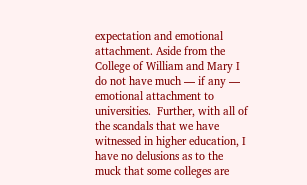expectation and emotional attachment. Aside from the College of William and Mary I do not have much — if any — emotional attachment to universities.  Further, with all of the scandals that we have witnessed in higher education, I have no delusions as to the muck that some colleges are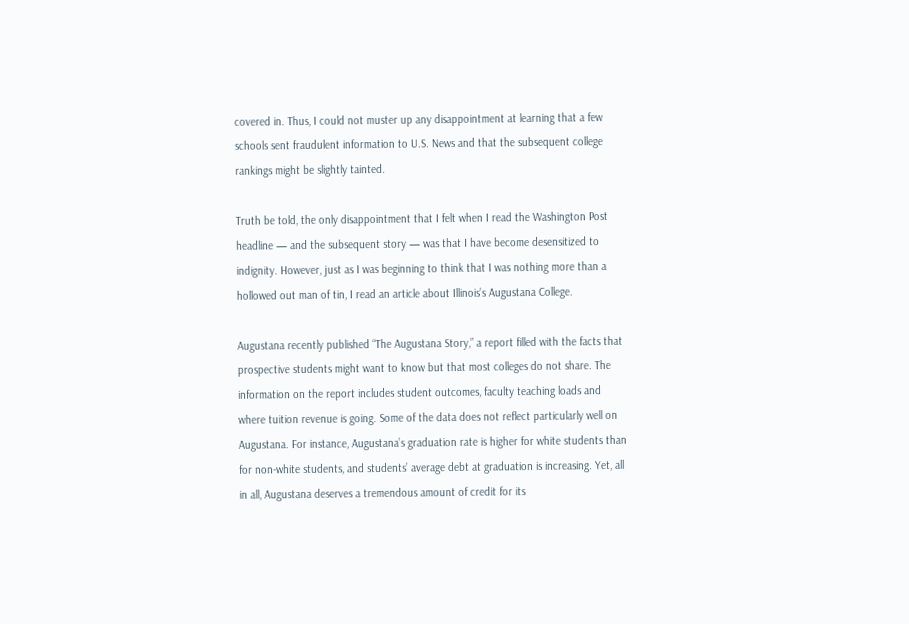covered in. Thus, I could not muster up any disappointment at learning that a few schools sent fraudulent information to U.S. News and that the subsequent college rankings might be slightly tainted.

Truth be told, the only disappointment that I felt when I read the Washington Post headline — and the subsequent story — was that I have become desensitized to indignity. However, just as I was beginning to think that I was nothing more than a hollowed out man of tin, I read an article about Illinois’s Augustana College.

Augustana recently published “The Augustana Story,” a report filled with the facts that prospective students might want to know but that most colleges do not share. The information on the report includes student outcomes, faculty teaching loads and where tuition revenue is going. Some of the data does not reflect particularly well on Augustana. For instance, Augustana’s graduation rate is higher for white students than for non-white students, and students’ average debt at graduation is increasing. Yet, all in all, Augustana deserves a tremendous amount of credit for its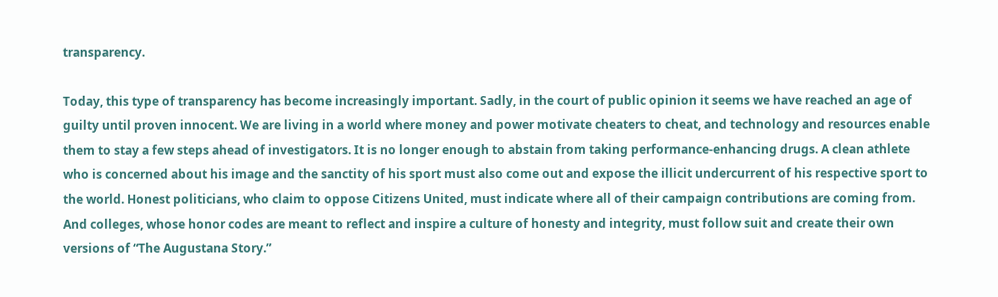transparency.

Today, this type of transparency has become increasingly important. Sadly, in the court of public opinion it seems we have reached an age of guilty until proven innocent. We are living in a world where money and power motivate cheaters to cheat, and technology and resources enable them to stay a few steps ahead of investigators. It is no longer enough to abstain from taking performance-enhancing drugs. A clean athlete who is concerned about his image and the sanctity of his sport must also come out and expose the illicit undercurrent of his respective sport to the world. Honest politicians, who claim to oppose Citizens United, must indicate where all of their campaign contributions are coming from. And colleges, whose honor codes are meant to reflect and inspire a culture of honesty and integrity, must follow suit and create their own versions of “The Augustana Story.”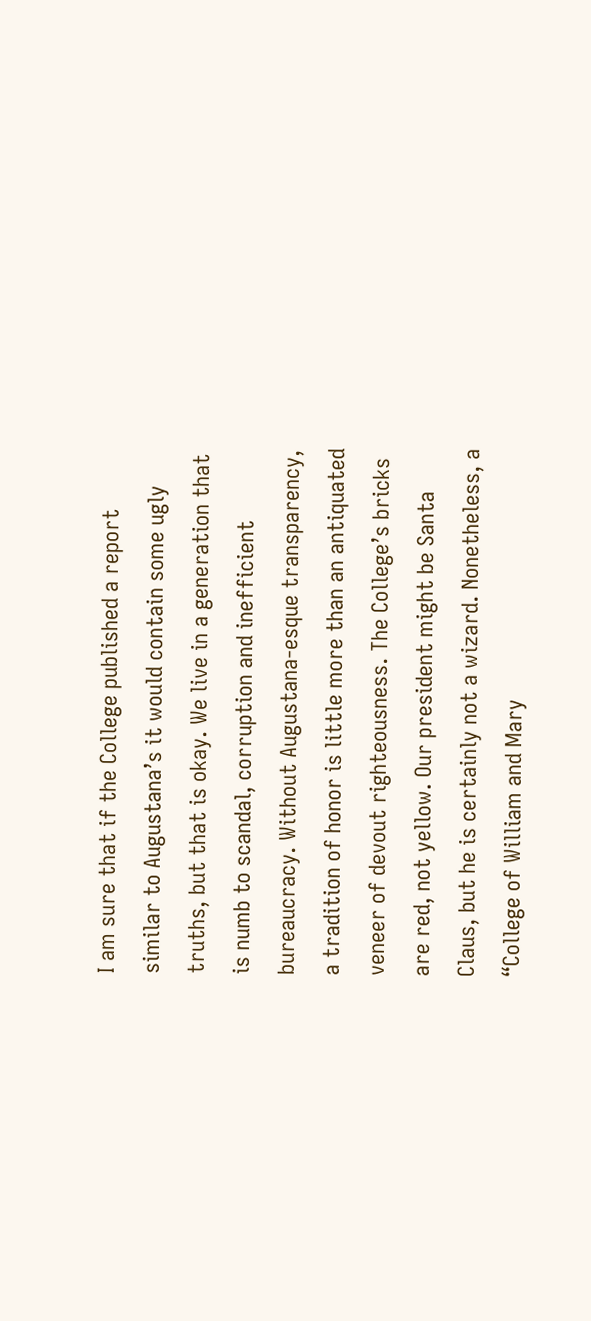I am sure that if the College published a report similar to Augustana’s it would contain some ugly truths, but that is okay. We live in a generation that is numb to scandal, corruption and inefficient bureaucracy. Without Augustana-esque transparency, a tradition of honor is little more than an antiquated veneer of devout righteousness. The College’s bricks are red, not yellow. Our president might be Santa Claus, but he is certainly not a wizard. Nonetheless, a “College of William and Mary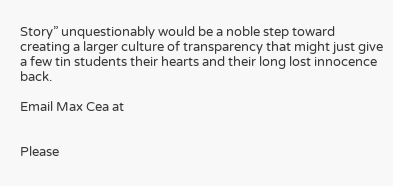Story” unquestionably would be a noble step toward creating a larger culture of transparency that might just give a few tin students their hearts and their long lost innocence back.

Email Max Cea at


Please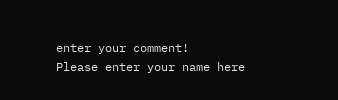enter your comment!
Please enter your name here